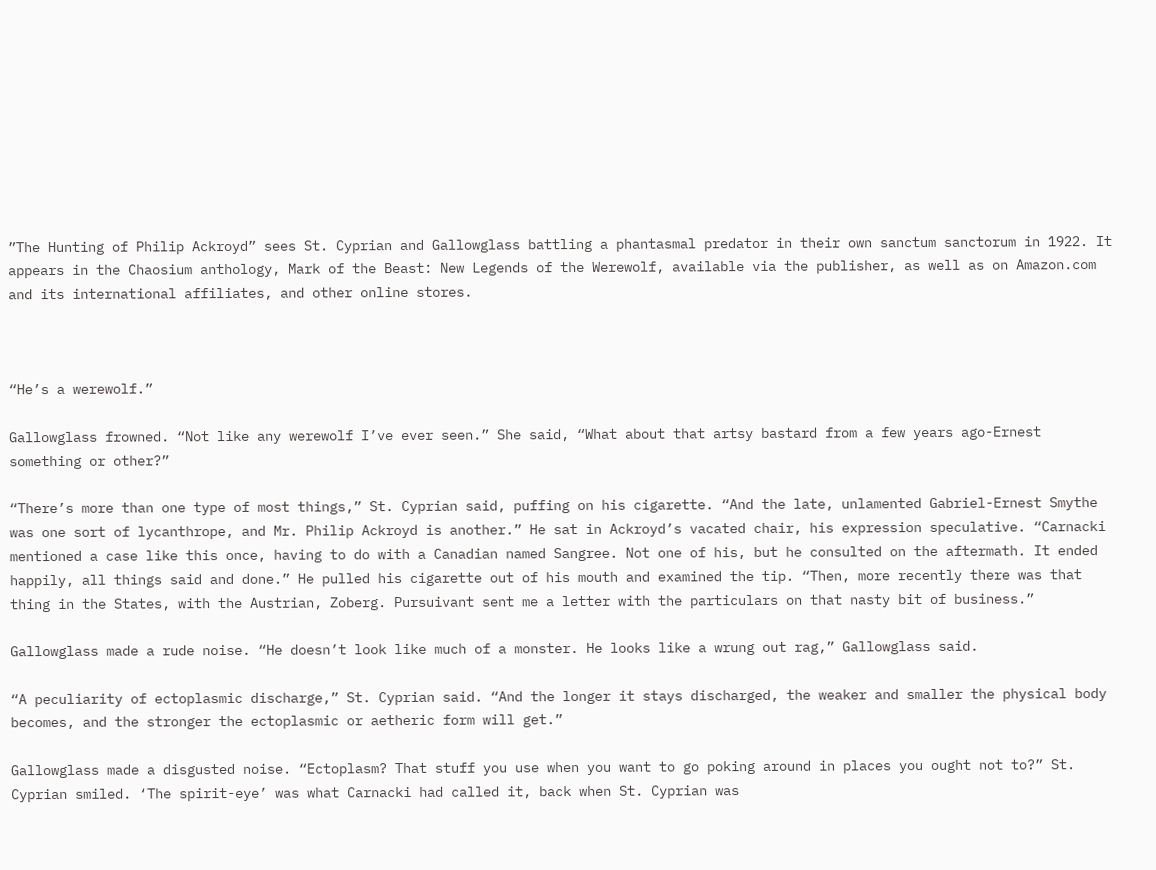”The Hunting of Philip Ackroyd” sees St. Cyprian and Gallowglass battling a phantasmal predator in their own sanctum sanctorum in 1922. It appears in the Chaosium anthology, Mark of the Beast: New Legends of the Werewolf, available via the publisher, as well as on Amazon.com and its international affiliates, and other online stores.



“He’s a werewolf.”

Gallowglass frowned. “Not like any werewolf I’ve ever seen.” She said, “What about that artsy bastard from a few years ago-Ernest something or other?”

“There’s more than one type of most things,” St. Cyprian said, puffing on his cigarette. “And the late, unlamented Gabriel-Ernest Smythe was one sort of lycanthrope, and Mr. Philip Ackroyd is another.” He sat in Ackroyd’s vacated chair, his expression speculative. “Carnacki mentioned a case like this once, having to do with a Canadian named Sangree. Not one of his, but he consulted on the aftermath. It ended happily, all things said and done.” He pulled his cigarette out of his mouth and examined the tip. “Then, more recently there was that thing in the States, with the Austrian, Zoberg. Pursuivant sent me a letter with the particulars on that nasty bit of business.”

Gallowglass made a rude noise. “He doesn’t look like much of a monster. He looks like a wrung out rag,” Gallowglass said.

“A peculiarity of ectoplasmic discharge,” St. Cyprian said. “And the longer it stays discharged, the weaker and smaller the physical body becomes, and the stronger the ectoplasmic or aetheric form will get.”

Gallowglass made a disgusted noise. “Ectoplasm? That stuff you use when you want to go poking around in places you ought not to?” St. Cyprian smiled. ‘The spirit-eye’ was what Carnacki had called it, back when St. Cyprian was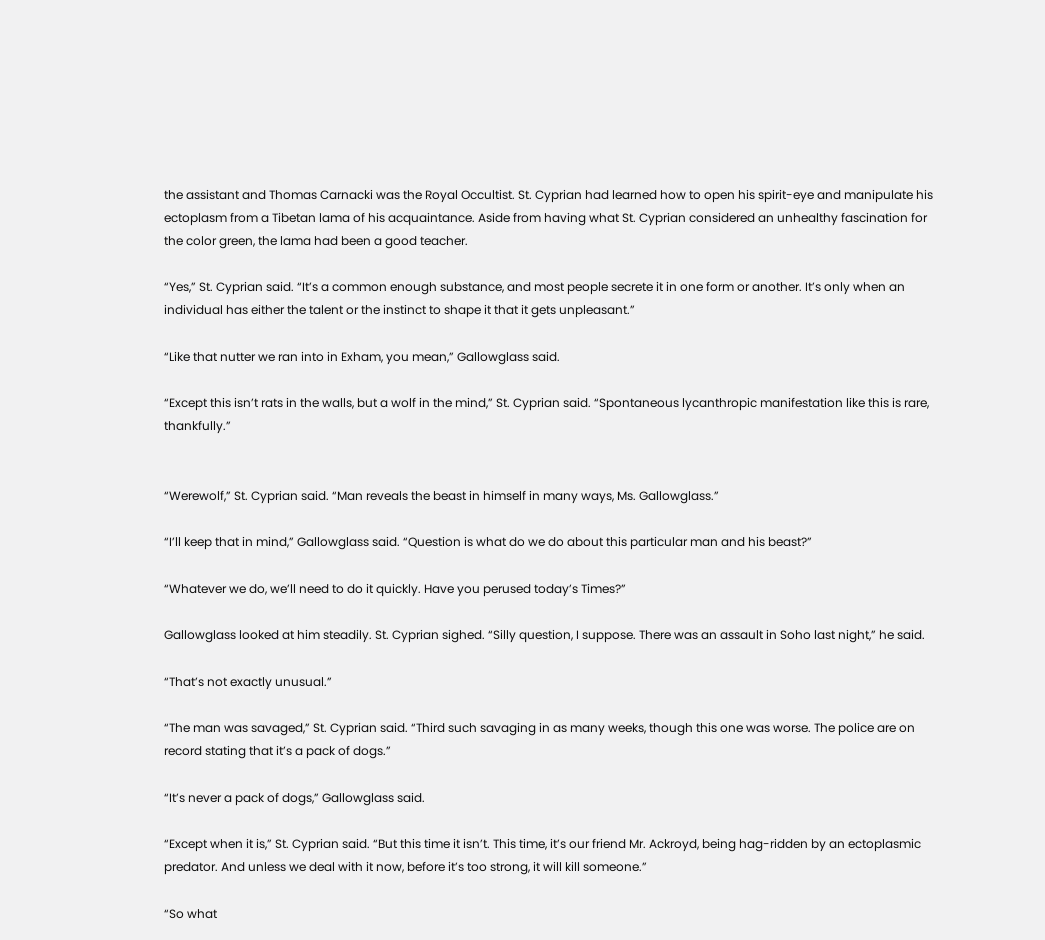the assistant and Thomas Carnacki was the Royal Occultist. St. Cyprian had learned how to open his spirit-eye and manipulate his ectoplasm from a Tibetan lama of his acquaintance. Aside from having what St. Cyprian considered an unhealthy fascination for the color green, the lama had been a good teacher.

“Yes,” St. Cyprian said. “It’s a common enough substance, and most people secrete it in one form or another. It’s only when an individual has either the talent or the instinct to shape it that it gets unpleasant.”

“Like that nutter we ran into in Exham, you mean,” Gallowglass said.

“Except this isn’t rats in the walls, but a wolf in the mind,” St. Cyprian said. “Spontaneous lycanthropic manifestation like this is rare, thankfully.”


“Werewolf,” St. Cyprian said. “Man reveals the beast in himself in many ways, Ms. Gallowglass.”

“I’ll keep that in mind,” Gallowglass said. “Question is what do we do about this particular man and his beast?”

“Whatever we do, we’ll need to do it quickly. Have you perused today’s Times?”

Gallowglass looked at him steadily. St. Cyprian sighed. “Silly question, I suppose. There was an assault in Soho last night,” he said.

“That’s not exactly unusual.”

“The man was savaged,” St. Cyprian said. “Third such savaging in as many weeks, though this one was worse. The police are on record stating that it’s a pack of dogs.”

“It’s never a pack of dogs,” Gallowglass said.

“Except when it is,” St. Cyprian said. “But this time it isn’t. This time, it’s our friend Mr. Ackroyd, being hag-ridden by an ectoplasmic predator. And unless we deal with it now, before it’s too strong, it will kill someone.”

“So what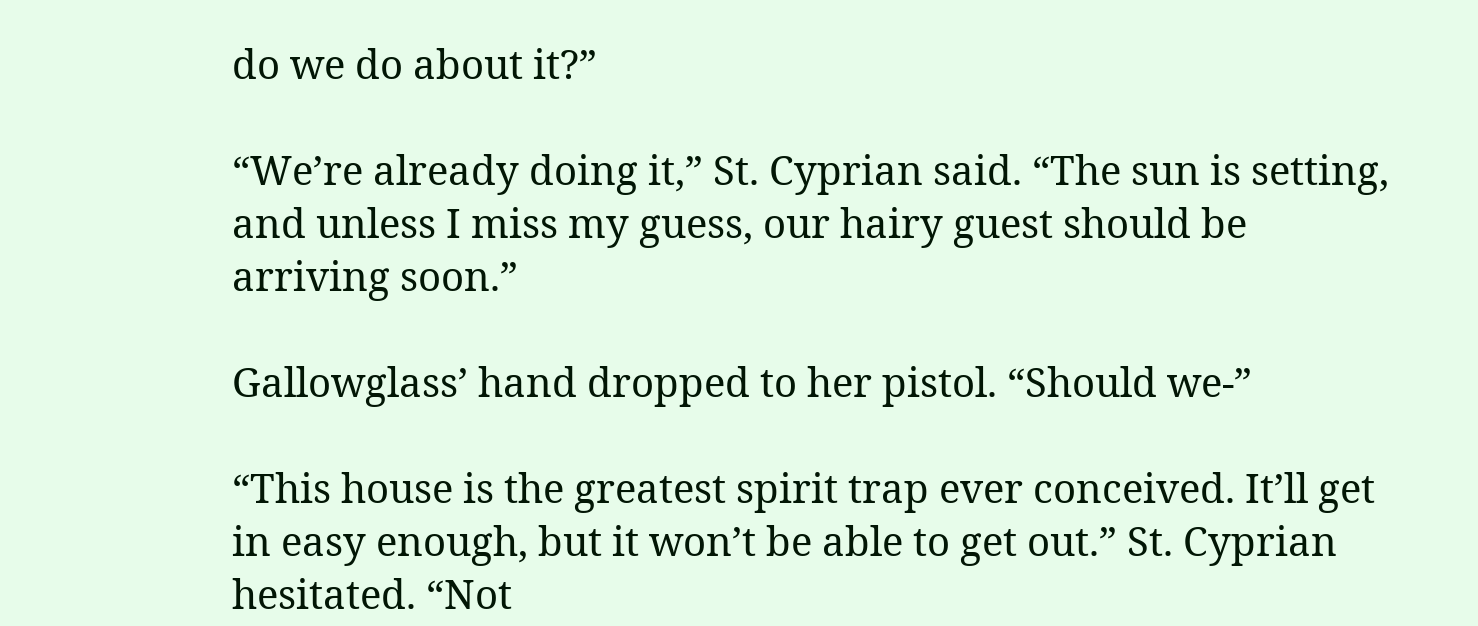do we do about it?”

“We’re already doing it,” St. Cyprian said. “The sun is setting, and unless I miss my guess, our hairy guest should be arriving soon.”

Gallowglass’ hand dropped to her pistol. “Should we-”

“This house is the greatest spirit trap ever conceived. It’ll get in easy enough, but it won’t be able to get out.” St. Cyprian hesitated. “Not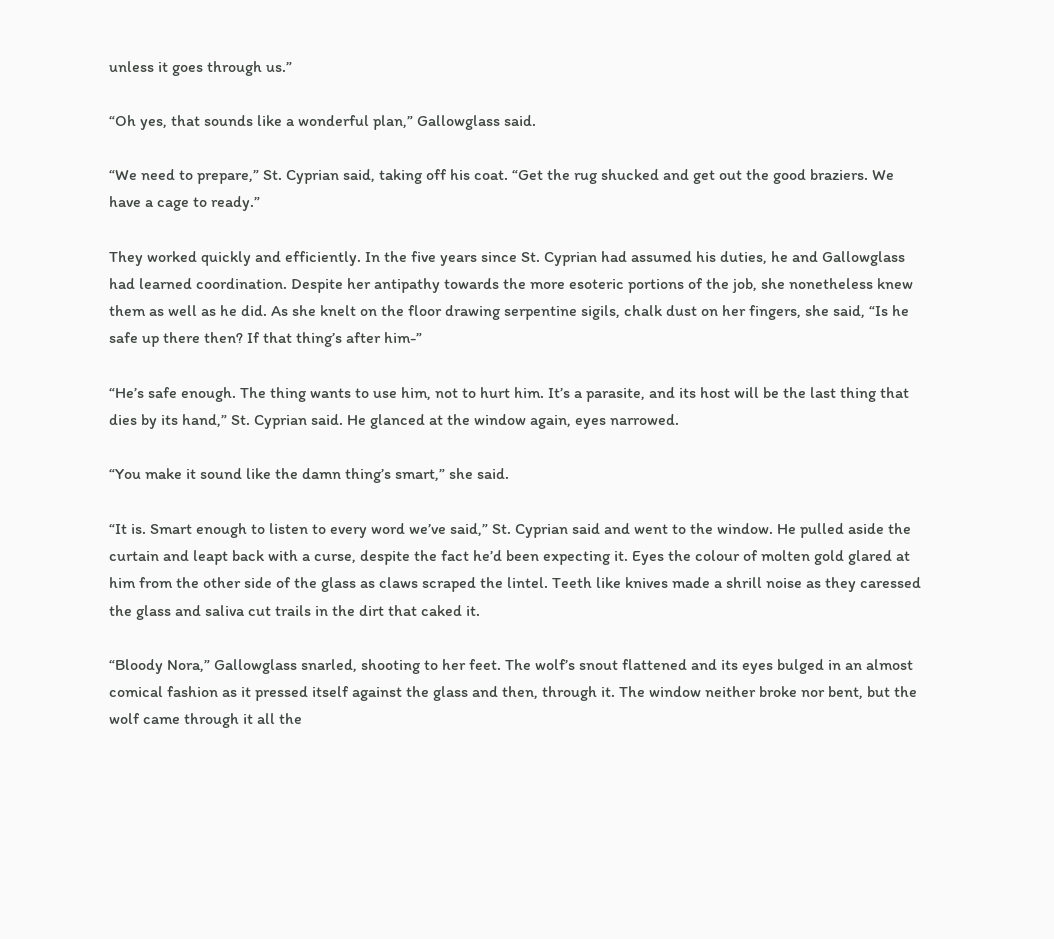unless it goes through us.”

“Oh yes, that sounds like a wonderful plan,” Gallowglass said.

“We need to prepare,” St. Cyprian said, taking off his coat. “Get the rug shucked and get out the good braziers. We have a cage to ready.”

They worked quickly and efficiently. In the five years since St. Cyprian had assumed his duties, he and Gallowglass had learned coordination. Despite her antipathy towards the more esoteric portions of the job, she nonetheless knew them as well as he did. As she knelt on the floor drawing serpentine sigils, chalk dust on her fingers, she said, “Is he safe up there then? If that thing’s after him-”

“He’s safe enough. The thing wants to use him, not to hurt him. It’s a parasite, and its host will be the last thing that dies by its hand,” St. Cyprian said. He glanced at the window again, eyes narrowed.

“You make it sound like the damn thing’s smart,” she said.

“It is. Smart enough to listen to every word we’ve said,” St. Cyprian said and went to the window. He pulled aside the curtain and leapt back with a curse, despite the fact he’d been expecting it. Eyes the colour of molten gold glared at him from the other side of the glass as claws scraped the lintel. Teeth like knives made a shrill noise as they caressed the glass and saliva cut trails in the dirt that caked it.

“Bloody Nora,” Gallowglass snarled, shooting to her feet. The wolf’s snout flattened and its eyes bulged in an almost comical fashion as it pressed itself against the glass and then, through it. The window neither broke nor bent, but the wolf came through it all the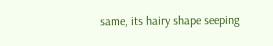same, its hairy shape seeping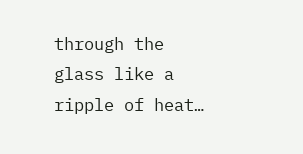through the glass like a ripple of heat…